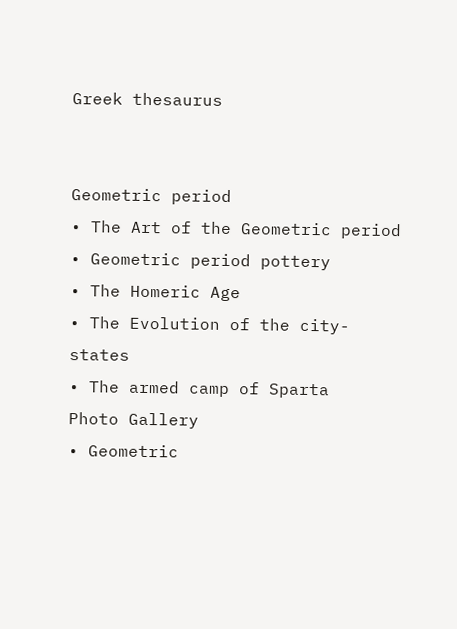Greek thesaurus


Geometric period
• The Art of the Geometric period
• Geometric period pottery
• The Homeric Age
• The Evolution of the city-states
• The armed camp of Sparta
Photo Gallery
• Geometric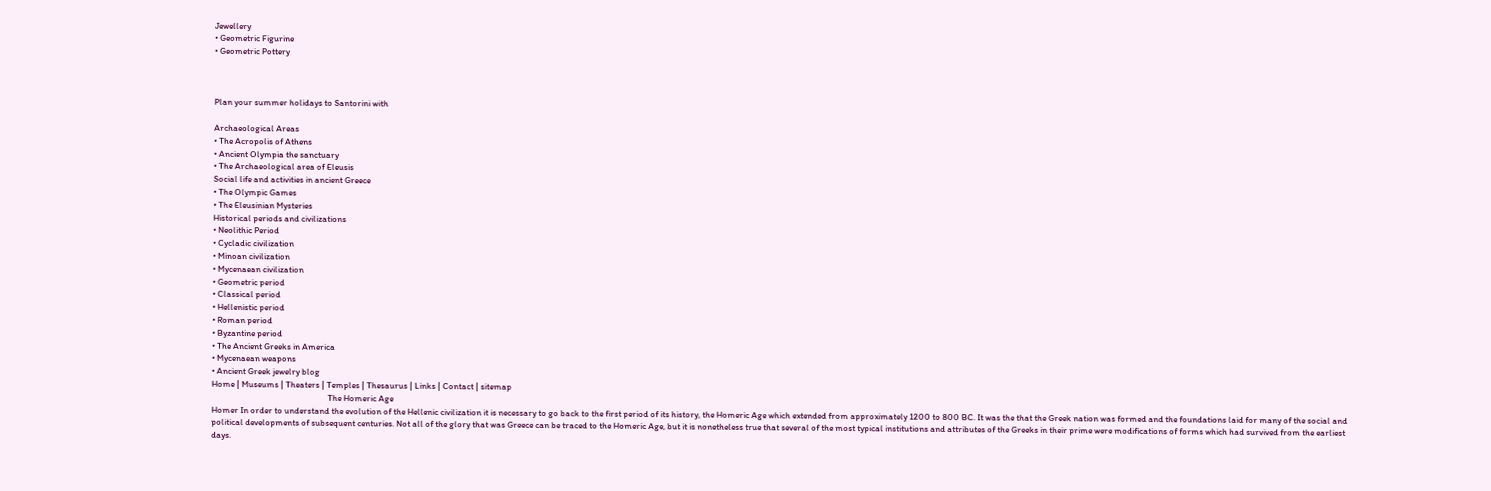Jewellery
• Geometric Figurine
• Geometric Pottery



Plan your summer holidays to Santorini with

Archaeological Areas
• The Acropolis of Athens
• Ancient Olympia the sanctuary
• The Archaeological area of Eleusis
Social life and activities in ancient Greece
• The Olympic Games
• The Eleusinian Mysteries
Historical periods and civilizations
• Neolithic Period
• Cycladic civilization
• Minoan civilization
• Mycenaean civilization
• Geometric period
• Classical period
• Hellenistic period
• Roman period
• Byzantine period
• The Ancient Greeks in America
• Mycenaean weapons
• Ancient Greek jewelry blog
Home | Museums | Theaters | Temples | Thesaurus | Links | Contact | sitemap
                                                          The Homeric Age
Homer In order to understand the evolution of the Hellenic civilization it is necessary to go back to the first period of its history, the Homeric Age which extended from approximately 1200 to 800 BC. It was the that the Greek nation was formed and the foundations laid for many of the social and political developments of subsequent centuries. Not all of the glory that was Greece can be traced to the Homeric Age, but it is nonetheless true that several of the most typical institutions and attributes of the Greeks in their prime were modifications of forms which had survived from the earliest days.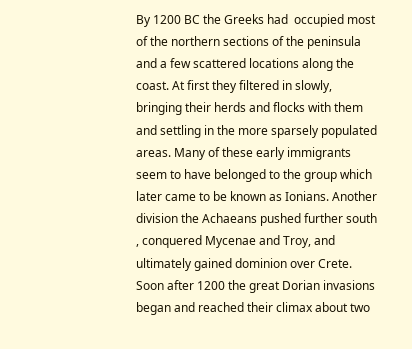By 1200 BC the Greeks had  occupied most of the northern sections of the peninsula and a few scattered locations along the coast. At first they filtered in slowly, bringing their herds and flocks with them and settling in the more sparsely populated areas. Many of these early immigrants seem to have belonged to the group which later came to be known as Ionians. Another division the Achaeans pushed further south , conquered Mycenae and Troy, and ultimately gained dominion over Crete. Soon after 1200 the great Dorian invasions began and reached their climax about two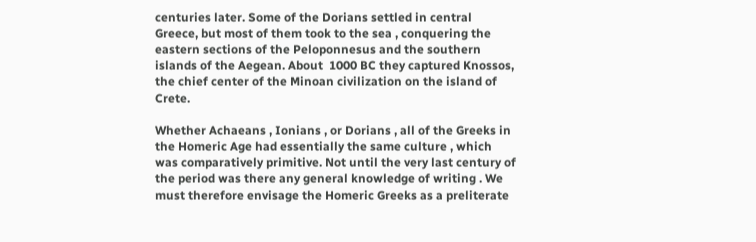centuries later. Some of the Dorians settled in central Greece, but most of them took to the sea , conquering the eastern sections of the Peloponnesus and the southern islands of the Aegean. About  1000 BC they captured Knossos, the chief center of the Minoan civilization on the island of Crete.

Whether Achaeans , Ionians , or Dorians , all of the Greeks in the Homeric Age had essentially the same culture , which was comparatively primitive. Not until the very last century of the period was there any general knowledge of writing . We must therefore envisage the Homeric Greeks as a preliterate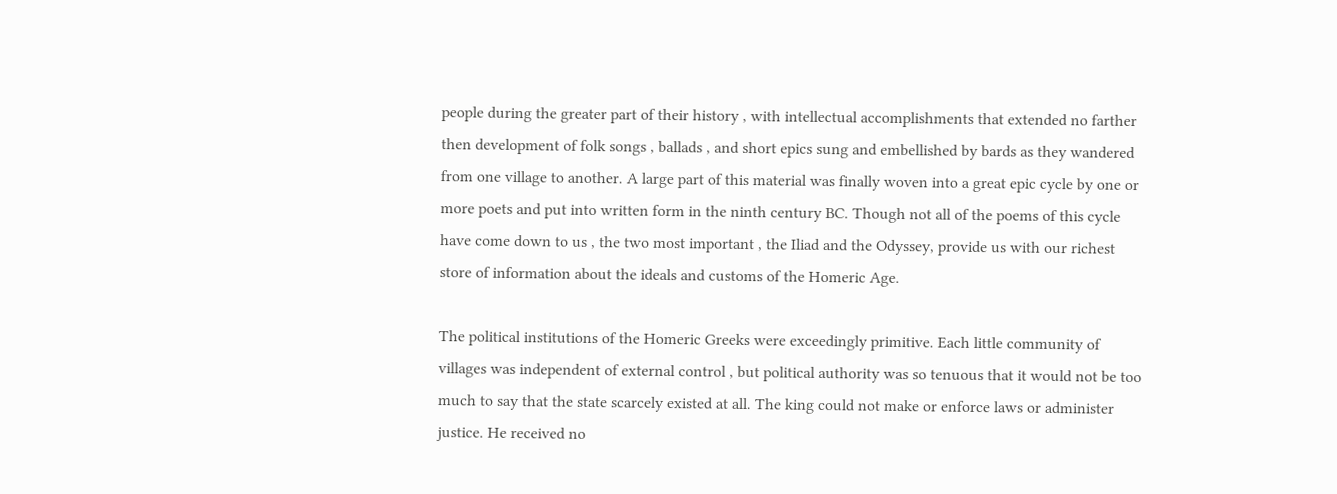people during the greater part of their history , with intellectual accomplishments that extended no farther then development of folk songs , ballads , and short epics sung and embellished by bards as they wandered from one village to another. A large part of this material was finally woven into a great epic cycle by one or more poets and put into written form in the ninth century BC. Though not all of the poems of this cycle have come down to us , the two most important , the Iliad and the Odyssey, provide us with our richest store of information about the ideals and customs of the Homeric Age.

The political institutions of the Homeric Greeks were exceedingly primitive. Each little community of villages was independent of external control , but political authority was so tenuous that it would not be too much to say that the state scarcely existed at all. The king could not make or enforce laws or administer justice. He received no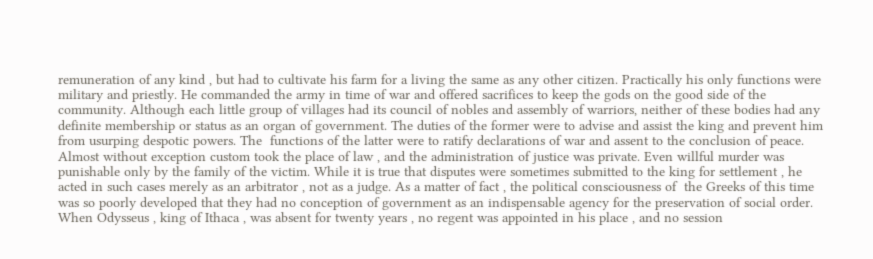remuneration of any kind , but had to cultivate his farm for a living the same as any other citizen. Practically his only functions were military and priestly. He commanded the army in time of war and offered sacrifices to keep the gods on the good side of the community. Although each little group of villages had its council of nobles and assembly of warriors, neither of these bodies had any definite membership or status as an organ of government. The duties of the former were to advise and assist the king and prevent him from usurping despotic powers. The  functions of the latter were to ratify declarations of war and assent to the conclusion of peace. Almost without exception custom took the place of law , and the administration of justice was private. Even willful murder was punishable only by the family of the victim. While it is true that disputes were sometimes submitted to the king for settlement , he acted in such cases merely as an arbitrator , not as a judge. As a matter of fact , the political consciousness of  the Greeks of this time was so poorly developed that they had no conception of government as an indispensable agency for the preservation of social order. When Odysseus , king of Ithaca , was absent for twenty years , no regent was appointed in his place , and no session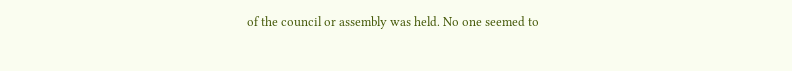of the council or assembly was held. No one seemed to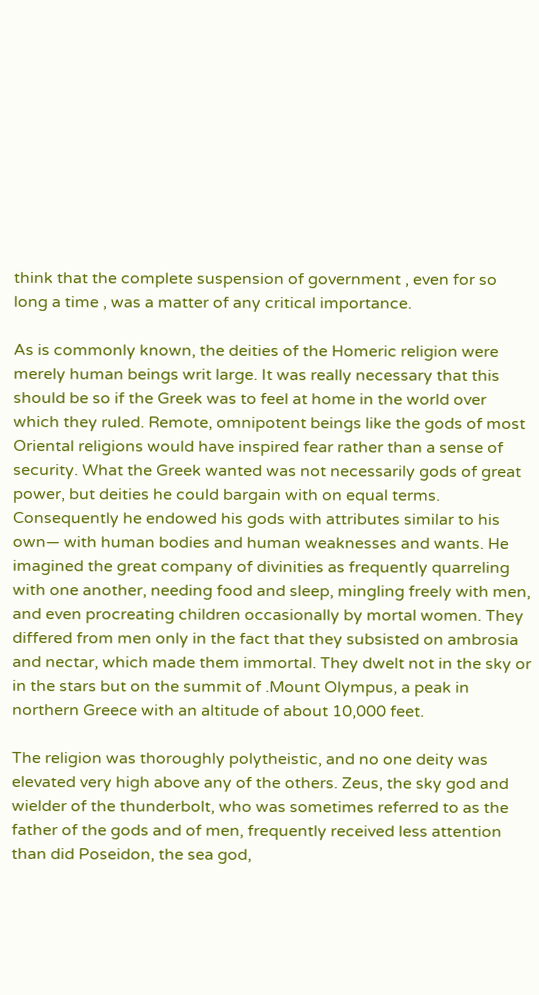think that the complete suspension of government , even for so long a time , was a matter of any critical importance.

As is commonly known, the deities of the Homeric religion were merely human beings writ large. It was really necessary that this should be so if the Greek was to feel at home in the world over which they ruled. Remote, omnipotent beings like the gods of most Oriental religions would have inspired fear rather than a sense of security. What the Greek wanted was not necessarily gods of great power, but deities he could bargain with on equal terms. Consequently he endowed his gods with attributes similar to his own— with human bodies and human weaknesses and wants. He imagined the great company of divinities as frequently quarreling with one another, needing food and sleep, mingling freely with men, and even procreating children occasionally by mortal women. They differed from men only in the fact that they subsisted on ambrosia and nectar, which made them immortal. They dwelt not in the sky or in the stars but on the summit of .Mount Olympus, a peak in northern Greece with an altitude of about 10,000 feet.

The religion was thoroughly polytheistic, and no one deity was elevated very high above any of the others. Zeus, the sky god and wielder of the thunderbolt, who was sometimes referred to as the father of the gods and of men, frequently received less attention than did Poseidon, the sea god,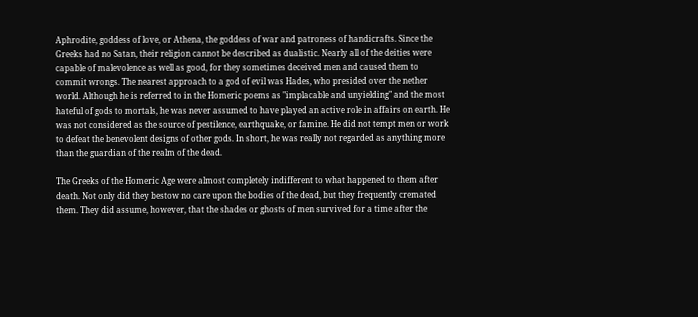Aphrodite, goddess of love, or Athena, the goddess of war and patroness of handicrafts. Since the Greeks had no Satan, their religion cannot be described as dualistic. Nearly all of the deities were capable of malevolence as well as good, for they sometimes deceived men and caused them to commit wrongs. The nearest approach to a god of evil was Hades, who presided over the nether world. Although he is referred to in the Homeric poems as "implacable and unyielding" and the most hateful of gods to mortals, he was never assumed to have played an active role in affairs on earth. He was not considered as the source of pestilence, earthquake, or famine. He did not tempt men or work to defeat the benevolent designs of other gods. In short, he was really not regarded as anything more than the guardian of the realm of the dead.

The Greeks of the Homeric Age were almost completely indifferent to what happened to them after death. Not only did they bestow no care upon the bodies of the dead, but they frequently cremated them. They did assume, however, that the shades or ghosts of men survived for a time after the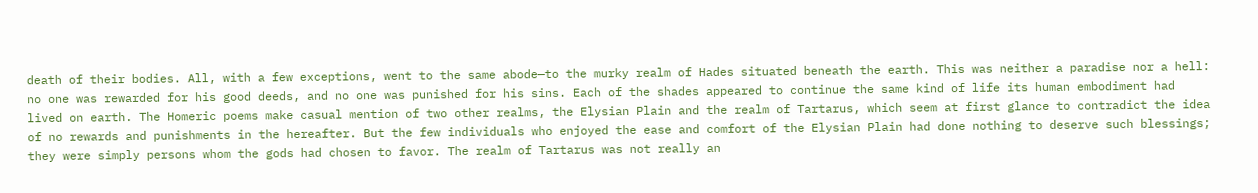death of their bodies. All, with a few exceptions, went to the same abode—to the murky realm of Hades situated beneath the earth. This was neither a paradise nor a hell: no one was rewarded for his good deeds, and no one was punished for his sins. Each of the shades appeared to continue the same kind of life its human embodiment had lived on earth. The Homeric poems make casual mention of two other realms, the Elysian Plain and the realm of Tartarus, which seem at first glance to contradict the idea of no rewards and punishments in the hereafter. But the few individuals who enjoyed the ease and comfort of the Elysian Plain had done nothing to deserve such blessings; they were simply persons whom the gods had chosen to favor. The realm of Tartarus was not really an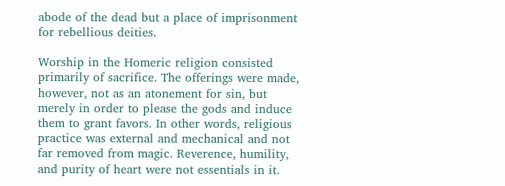abode of the dead but a place of imprisonment for rebellious deities.

Worship in the Homeric religion consisted primarily of sacrifice. The offerings were made, however, not as an atonement for sin, but merely in order to please the gods and induce them to grant favors. In other words, religious practice was external and mechanical and not far removed from magic. Reverence, humility, and purity of heart were not essentials in it.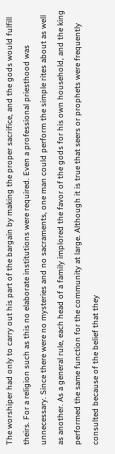The worshiper had only to carry out his part of the bargain by making the proper sacrifice, and the gods would fulfill theirs. For a religion such as this no elaborate institutions were required. Even a professional priesthood was unnecessary. Since there were no mysteries and no sacraments, one man could perform the simple rites about as well as another. As a general rule, each head of a family implored the favor of the gods for his own household, and the king performed the same function for the community at large. Although it is true that seers or prophets were frequently consulted because of the belief that they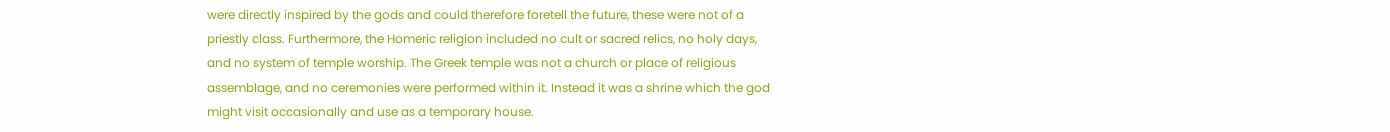were directly inspired by the gods and could therefore foretell the future, these were not of a priestly class. Furthermore, the Homeric religion included no cult or sacred relics, no holy days, and no system of temple worship. The Greek temple was not a church or place of religious assemblage, and no ceremonies were performed within it. Instead it was a shrine which the god might visit occasionally and use as a temporary house.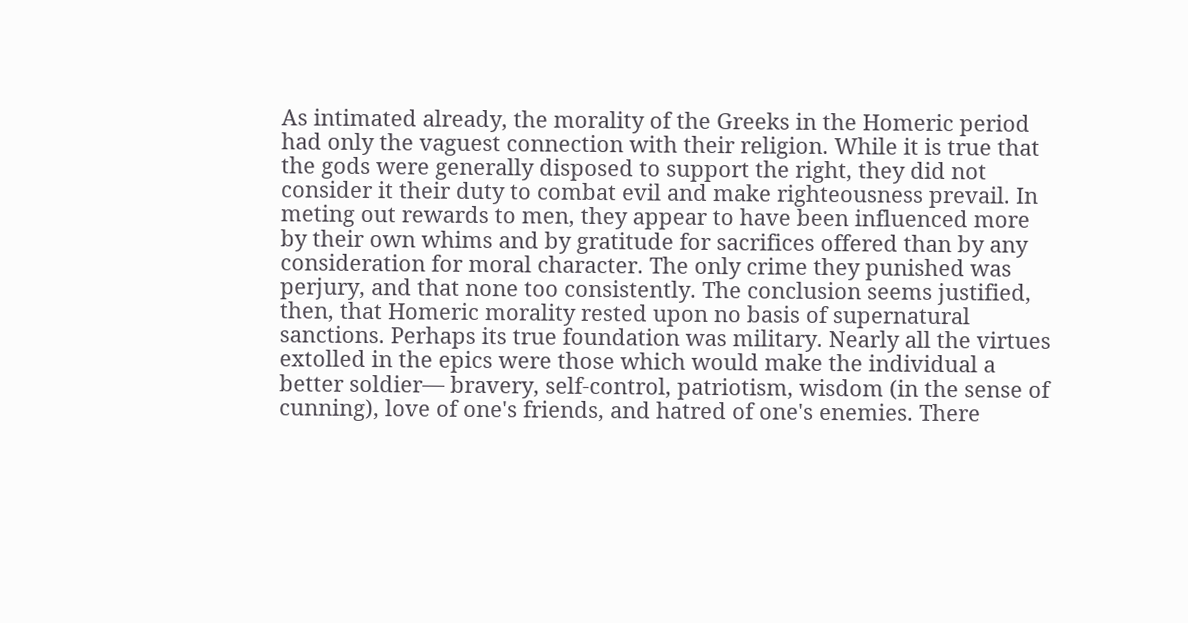As intimated already, the morality of the Greeks in the Homeric period had only the vaguest connection with their religion. While it is true that the gods were generally disposed to support the right, they did not consider it their duty to combat evil and make righteousness prevail. In meting out rewards to men, they appear to have been influenced more by their own whims and by gratitude for sacrifices offered than by any consideration for moral character. The only crime they punished was perjury, and that none too consistently. The conclusion seems justified, then, that Homeric morality rested upon no basis of supernatural sanctions. Perhaps its true foundation was military. Nearly all the virtues extolled in the epics were those which would make the individual a better soldier— bravery, self-control, patriotism, wisdom (in the sense of cunning), love of one's friends, and hatred of one's enemies. There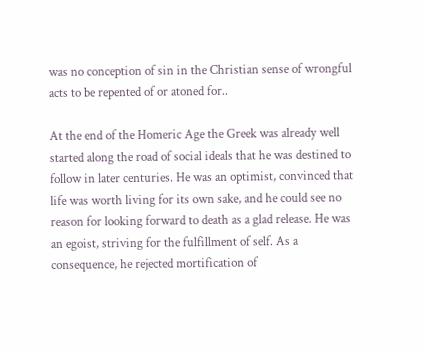was no conception of sin in the Christian sense of wrongful acts to be repented of or atoned for..

At the end of the Homeric Age the Greek was already well started along the road of social ideals that he was destined to follow in later centuries. He was an optimist, convinced that life was worth living for its own sake, and he could see no reason for looking forward to death as a glad release. He was an egoist, striving for the fulfillment of self. As a consequence, he rejected mortification of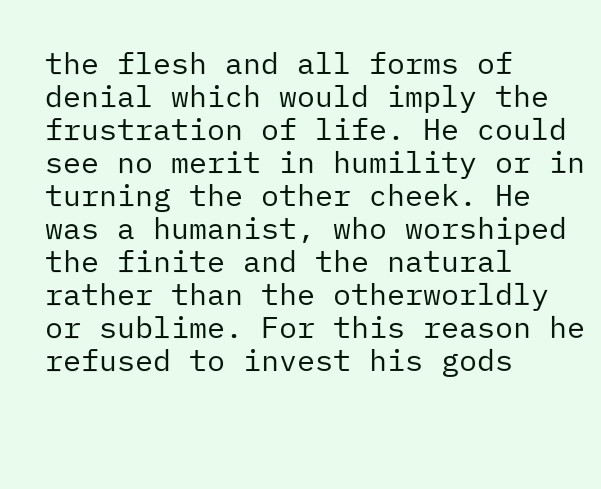the flesh and all forms of denial which would imply the frustration of life. He could see no merit in humility or in turning the other cheek. He was a humanist, who worshiped the finite and the natural rather than the otherworldly or sublime. For this reason he refused to invest his gods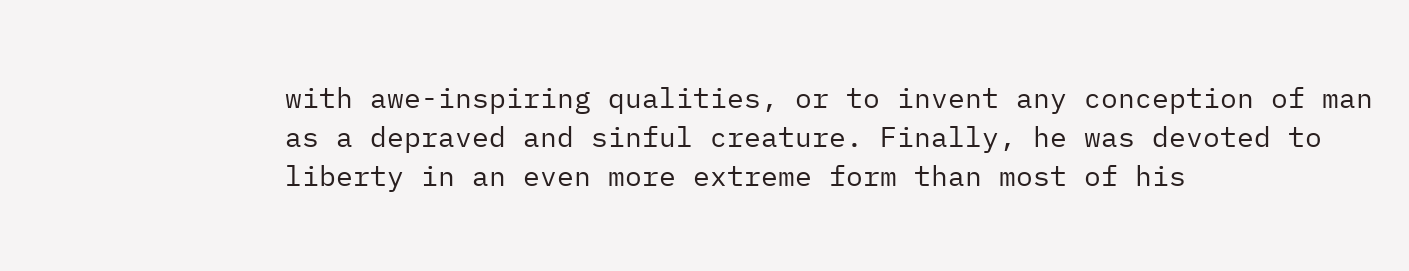with awe-inspiring qualities, or to invent any conception of man as a depraved and sinful creature. Finally, he was devoted to liberty in an even more extreme form than most of his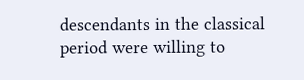descendants in the classical period were willing to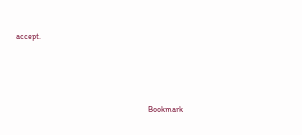accept.




                                                                  Bookmark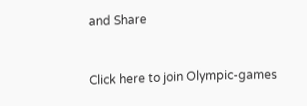and Share


Click here to join Olympic-games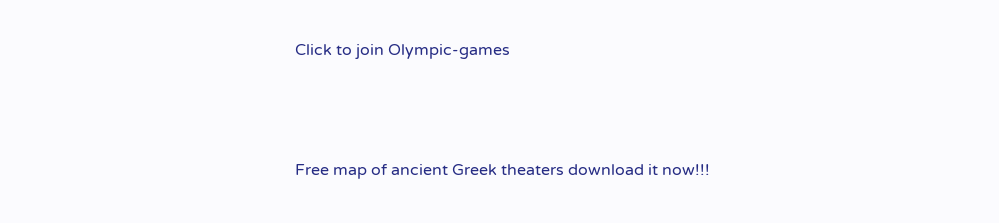Click to join Olympic-games




Free map of ancient Greek theaters download it now!!!